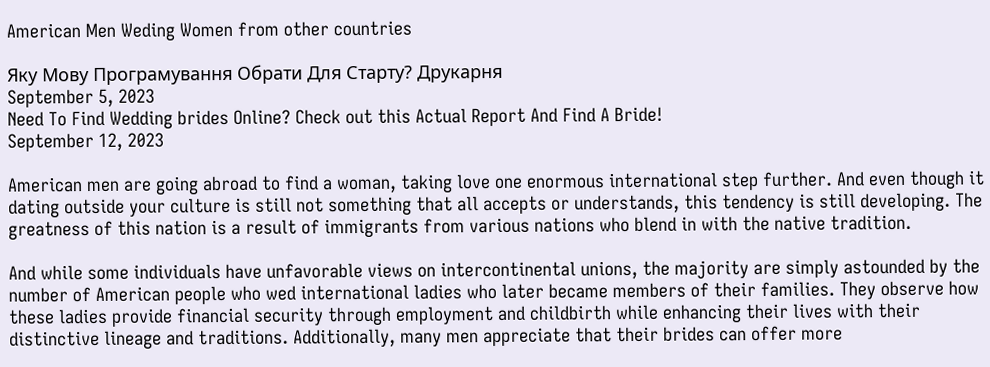American Men Weding Women from other countries

Яку Мову Програмування Обрати Для Старту? Друкарня
September 5, 2023
Need To Find Wedding brides Online? Check out this Actual Report And Find A Bride!
September 12, 2023

American men are going abroad to find a woman, taking love one enormous international step further. And even though it dating outside your culture is still not something that all accepts or understands, this tendency is still developing. The greatness of this nation is a result of immigrants from various nations who blend in with the native tradition.

And while some individuals have unfavorable views on intercontinental unions, the majority are simply astounded by the number of American people who wed international ladies who later became members of their families. They observe how these ladies provide financial security through employment and childbirth while enhancing their lives with their distinctive lineage and traditions. Additionally, many men appreciate that their brides can offer more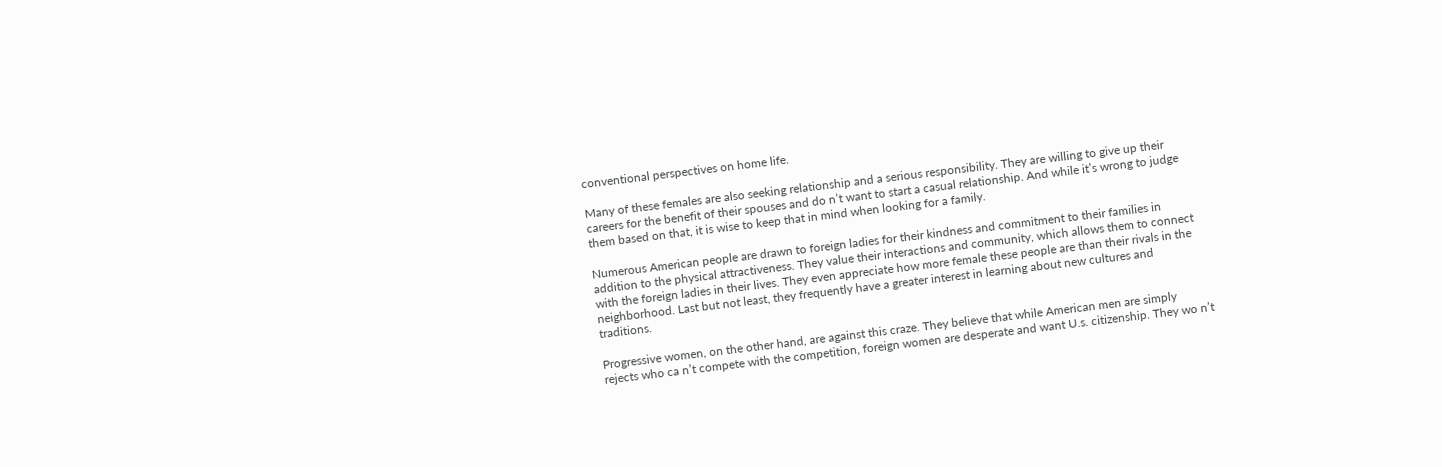conventional perspectives on home life.

Many of these females are also seeking relationship and a serious responsibility. They are willing to give up their careers for the benefit of their spouses and do n’t want to start a casual relationship. And while it’s wrong to judge them based on that, it is wise to keep that in mind when looking for a family.

Numerous American people are drawn to foreign ladies for their kindness and commitment to their families in addition to the physical attractiveness. They value their interactions and community, which allows them to connect with the foreign ladies in their lives. They even appreciate how more female these people are than their rivals in the neighborhood. Last but not least, they frequently have a greater interest in learning about new cultures and traditions.

Progressive women, on the other hand, are against this craze. They believe that while American men are simply rejects who ca n’t compete with the competition, foreign women are desperate and want U.s. citizenship. They wo n’t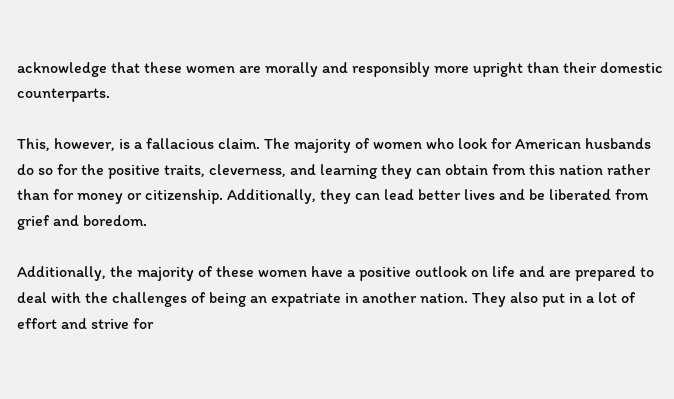acknowledge that these women are morally and responsibly more upright than their domestic counterparts.

This, however, is a fallacious claim. The majority of women who look for American husbands do so for the positive traits, cleverness, and learning they can obtain from this nation rather than for money or citizenship. Additionally, they can lead better lives and be liberated from grief and boredom.

Additionally, the majority of these women have a positive outlook on life and are prepared to deal with the challenges of being an expatriate in another nation. They also put in a lot of effort and strive for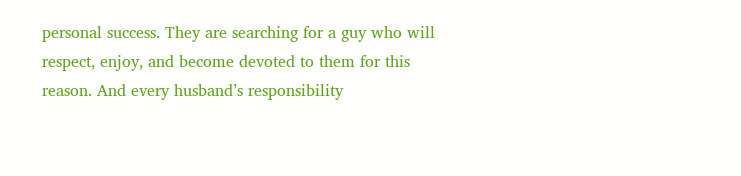personal success. They are searching for a guy who will respect, enjoy, and become devoted to them for this reason. And every husband’s responsibility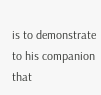is to demonstrate to his companion that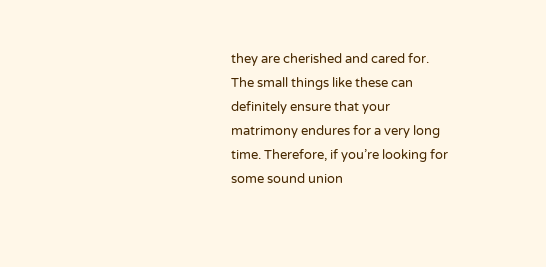they are cherished and cared for. The small things like these can definitely ensure that your matrimony endures for a very long time. Therefore, if you’re looking for some sound union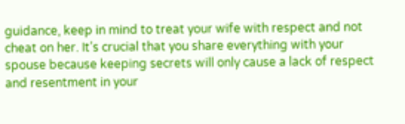guidance, keep in mind to treat your wife with respect and not cheat on her. It’s crucial that you share everything with your spouse because keeping secrets will only cause a lack of respect and resentment in your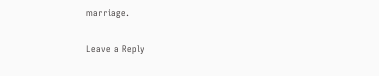marriage.

Leave a Reply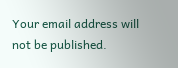Your email address will not be published.